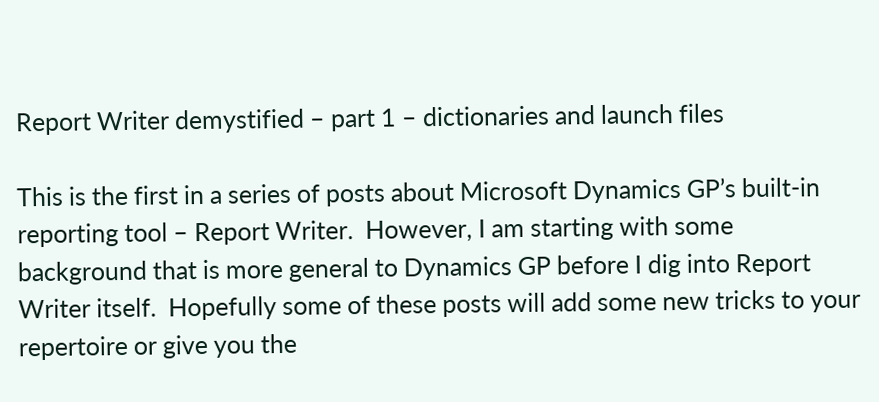Report Writer demystified – part 1 – dictionaries and launch files

This is the first in a series of posts about Microsoft Dynamics GP’s built-in reporting tool – Report Writer.  However, I am starting with some background that is more general to Dynamics GP before I dig into Report Writer itself.  Hopefully some of these posts will add some new tricks to your repertoire or give you the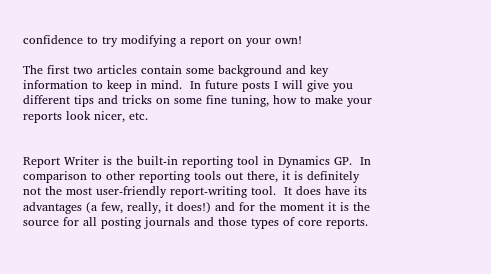confidence to try modifying a report on your own!

The first two articles contain some background and key information to keep in mind.  In future posts I will give you different tips and tricks on some fine tuning, how to make your reports look nicer, etc.


Report Writer is the built-in reporting tool in Dynamics GP.  In comparison to other reporting tools out there, it is definitely not the most user-friendly report-writing tool.  It does have its advantages (a few, really, it does!) and for the moment it is the source for all posting journals and those types of core reports.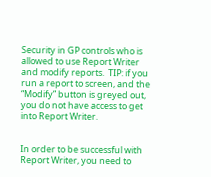Security in GP controls who is allowed to use Report Writer and modify reports.  TIP: if you run a report to screen, and the “Modify” button is greyed out, you do not have access to get into Report Writer.


In order to be successful with Report Writer, you need to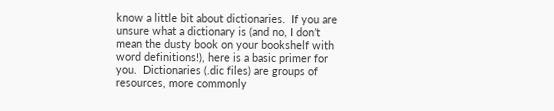know a little bit about dictionaries.  If you are unsure what a dictionary is (and no, I don’t mean the dusty book on your bookshelf with word definitions!), here is a basic primer for you.  Dictionaries (.dic files) are groups of resources, more commonly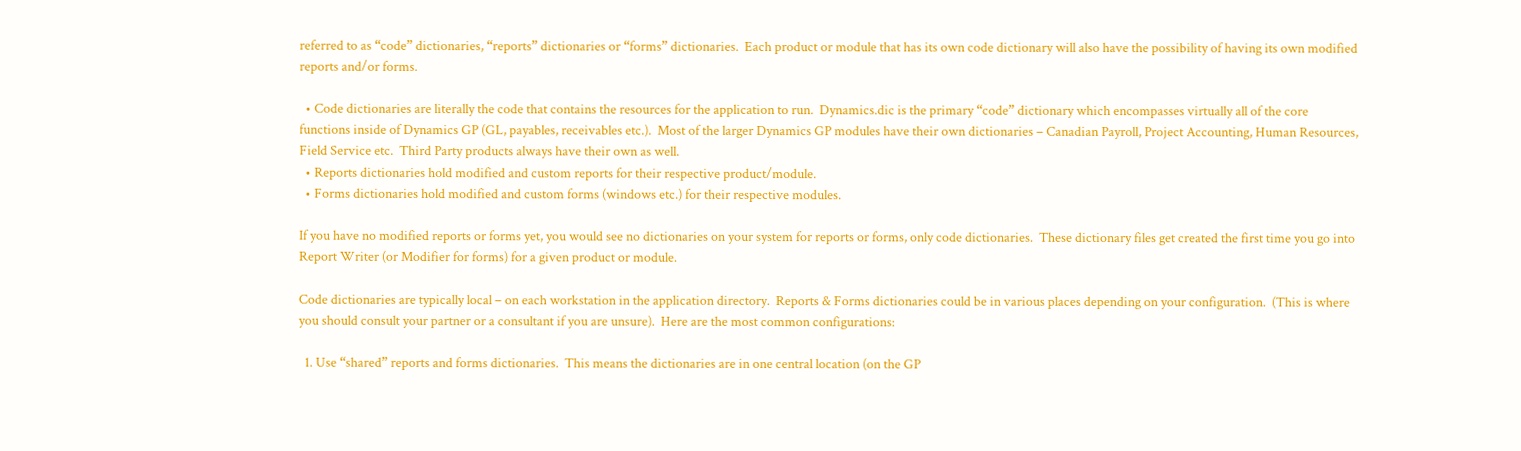referred to as “code” dictionaries, “reports” dictionaries or “forms” dictionaries.  Each product or module that has its own code dictionary will also have the possibility of having its own modified reports and/or forms.

  • Code dictionaries are literally the code that contains the resources for the application to run.  Dynamics.dic is the primary “code” dictionary which encompasses virtually all of the core functions inside of Dynamics GP (GL, payables, receivables etc.).  Most of the larger Dynamics GP modules have their own dictionaries – Canadian Payroll, Project Accounting, Human Resources, Field Service etc.  Third Party products always have their own as well.
  • Reports dictionaries hold modified and custom reports for their respective product/module.
  • Forms dictionaries hold modified and custom forms (windows etc.) for their respective modules.

If you have no modified reports or forms yet, you would see no dictionaries on your system for reports or forms, only code dictionaries.  These dictionary files get created the first time you go into Report Writer (or Modifier for forms) for a given product or module.

Code dictionaries are typically local – on each workstation in the application directory.  Reports & Forms dictionaries could be in various places depending on your configuration.  (This is where you should consult your partner or a consultant if you are unsure).  Here are the most common configurations:

  1. Use “shared” reports and forms dictionaries.  This means the dictionaries are in one central location (on the GP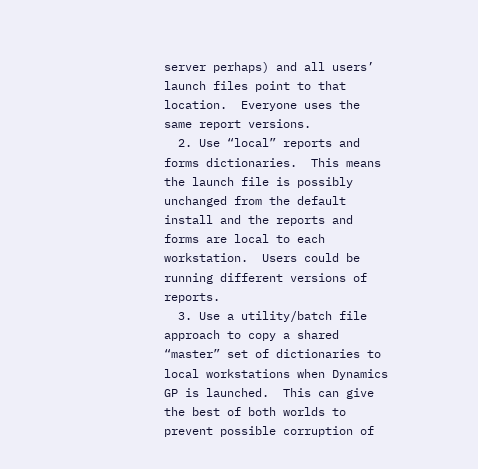server perhaps) and all users’ launch files point to that location.  Everyone uses the same report versions.
  2. Use “local” reports and forms dictionaries.  This means the launch file is possibly unchanged from the default install and the reports and forms are local to each workstation.  Users could be running different versions of reports.
  3. Use a utility/batch file approach to copy a shared “master” set of dictionaries to local workstations when Dynamics GP is launched.  This can give the best of both worlds to prevent possible corruption of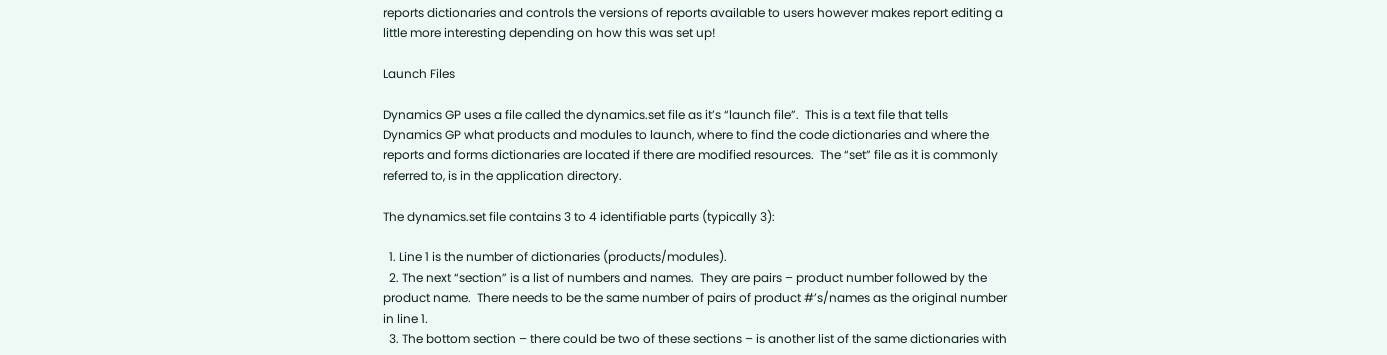reports dictionaries and controls the versions of reports available to users however makes report editing a little more interesting depending on how this was set up!

Launch Files

Dynamics GP uses a file called the dynamics.set file as it’s “launch file”.  This is a text file that tells Dynamics GP what products and modules to launch, where to find the code dictionaries and where the reports and forms dictionaries are located if there are modified resources.  The “set” file as it is commonly referred to, is in the application directory.

The dynamics.set file contains 3 to 4 identifiable parts (typically 3):

  1. Line 1 is the number of dictionaries (products/modules).
  2. The next “section” is a list of numbers and names.  They are pairs – product number followed by the product name.  There needs to be the same number of pairs of product #’s/names as the original number in line 1.
  3. The bottom section – there could be two of these sections – is another list of the same dictionaries with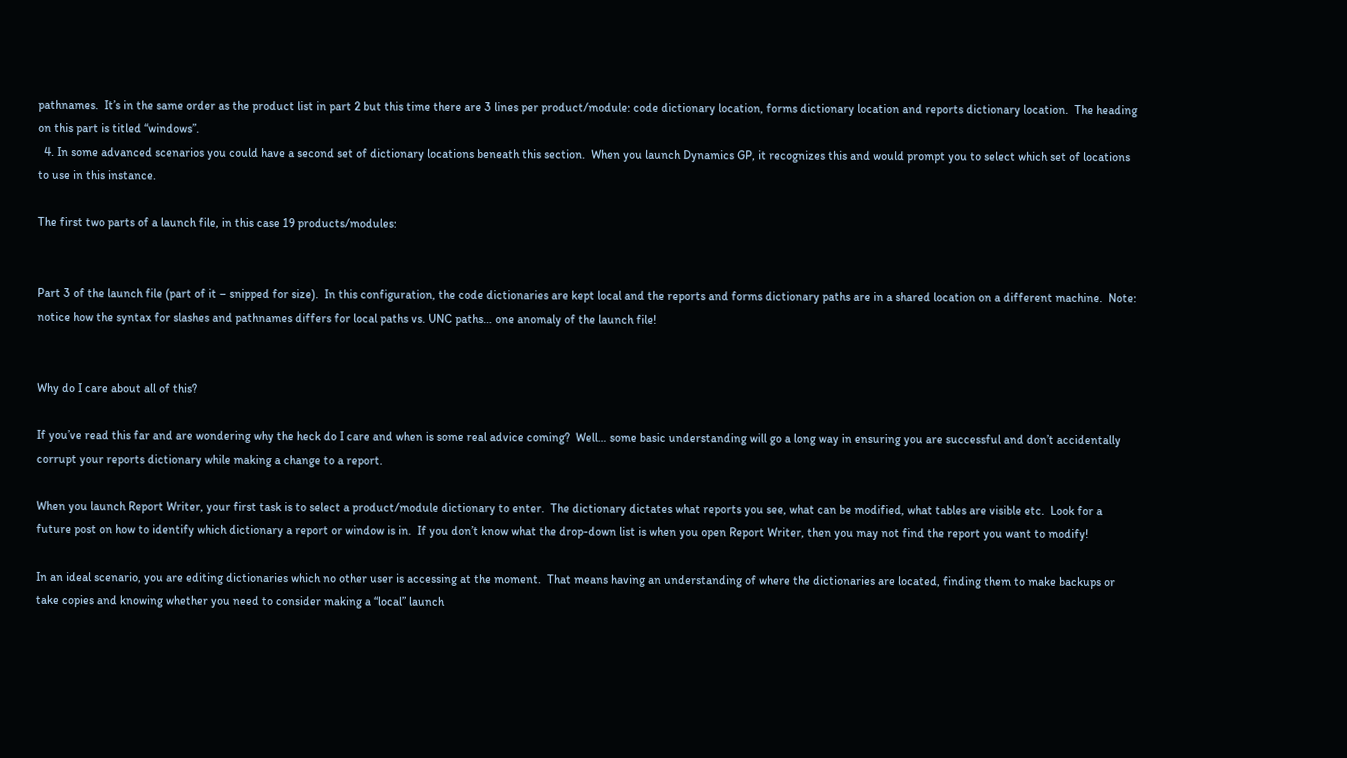pathnames.  It’s in the same order as the product list in part 2 but this time there are 3 lines per product/module: code dictionary location, forms dictionary location and reports dictionary location.  The heading on this part is titled “windows”.
  4. In some advanced scenarios you could have a second set of dictionary locations beneath this section.  When you launch Dynamics GP, it recognizes this and would prompt you to select which set of locations to use in this instance.

The first two parts of a launch file, in this case 19 products/modules:


Part 3 of the launch file (part of it – snipped for size).  In this configuration, the code dictionaries are kept local and the reports and forms dictionary paths are in a shared location on a different machine.  Note: notice how the syntax for slashes and pathnames differs for local paths vs. UNC paths… one anomaly of the launch file!


Why do I care about all of this?

If you’ve read this far and are wondering why the heck do I care and when is some real advice coming?  Well… some basic understanding will go a long way in ensuring you are successful and don’t accidentally corrupt your reports dictionary while making a change to a report.

When you launch Report Writer, your first task is to select a product/module dictionary to enter.  The dictionary dictates what reports you see, what can be modified, what tables are visible etc.  Look for a future post on how to identify which dictionary a report or window is in.  If you don’t know what the drop-down list is when you open Report Writer, then you may not find the report you want to modify!

In an ideal scenario, you are editing dictionaries which no other user is accessing at the moment.  That means having an understanding of where the dictionaries are located, finding them to make backups or take copies and knowing whether you need to consider making a “local” launch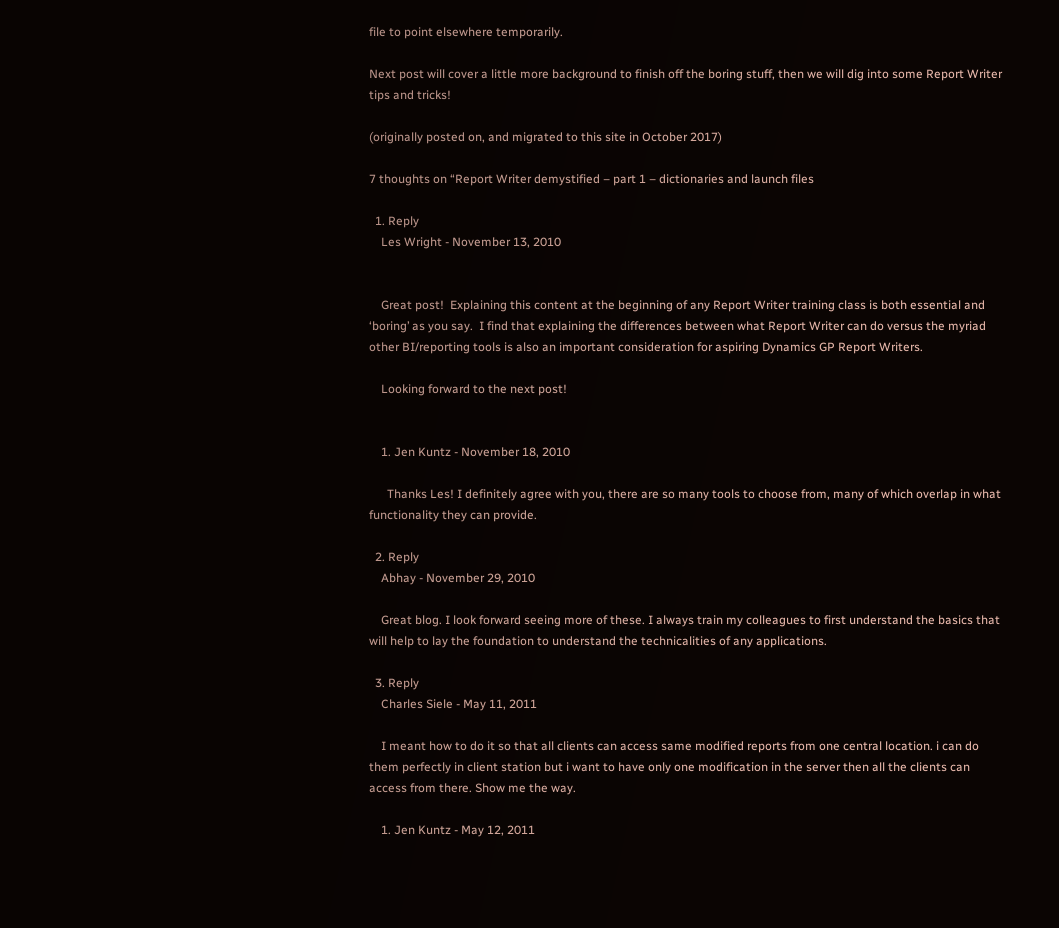file to point elsewhere temporarily.

Next post will cover a little more background to finish off the boring stuff, then we will dig into some Report Writer tips and tricks!

(originally posted on, and migrated to this site in October 2017)

7 thoughts on “Report Writer demystified – part 1 – dictionaries and launch files

  1. Reply
    Les Wright - November 13, 2010


    Great post!  Explaining this content at the beginning of any Report Writer training class is both essential and ‘boring’ as you say.  I find that explaining the differences between what Report Writer can do versus the myriad other BI/reporting tools is also an important consideration for aspiring Dynamics GP Report Writers.

    Looking forward to the next post!


    1. Jen Kuntz - November 18, 2010

      Thanks Les! I definitely agree with you, there are so many tools to choose from, many of which overlap in what functionality they can provide.

  2. Reply
    Abhay - November 29, 2010

    Great blog. I look forward seeing more of these. I always train my colleagues to first understand the basics that will help to lay the foundation to understand the technicalities of any applications.

  3. Reply
    Charles Siele - May 11, 2011

    I meant how to do it so that all clients can access same modified reports from one central location. i can do them perfectly in client station but i want to have only one modification in the server then all the clients can access from there. Show me the way.

    1. Jen Kuntz - May 12, 2011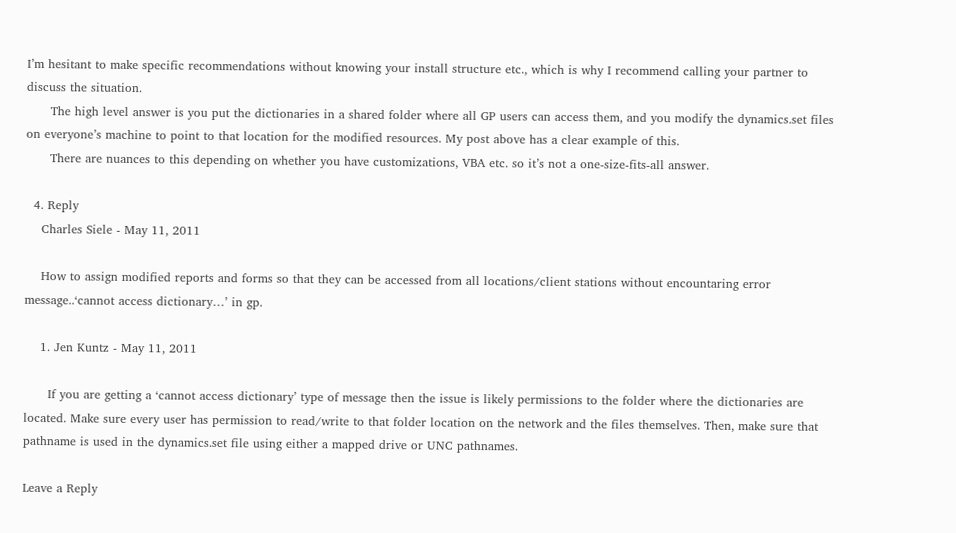I’m hesitant to make specific recommendations without knowing your install structure etc., which is why I recommend calling your partner to discuss the situation.
      The high level answer is you put the dictionaries in a shared folder where all GP users can access them, and you modify the dynamics.set files on everyone’s machine to point to that location for the modified resources. My post above has a clear example of this.
      There are nuances to this depending on whether you have customizations, VBA etc. so it’s not a one-size-fits-all answer.

  4. Reply
    Charles Siele - May 11, 2011

    How to assign modified reports and forms so that they can be accessed from all locations/client stations without encountaring error message..‘cannot access dictionary…’ in gp.

    1. Jen Kuntz - May 11, 2011

      If you are getting a ‘cannot access dictionary’ type of message then the issue is likely permissions to the folder where the dictionaries are located. Make sure every user has permission to read/write to that folder location on the network and the files themselves. Then, make sure that pathname is used in the dynamics.set file using either a mapped drive or UNC pathnames.

Leave a Reply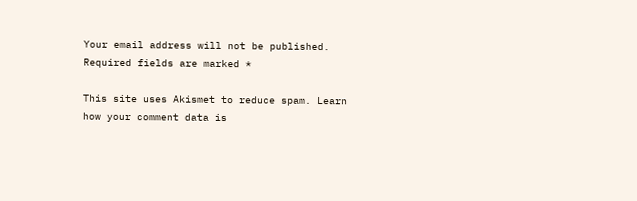Your email address will not be published. Required fields are marked *

This site uses Akismet to reduce spam. Learn how your comment data is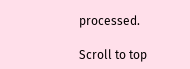processed.

Scroll to top